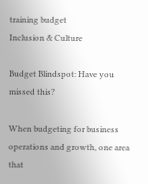training budget
Inclusion & Culture

Budget Blindspot: Have you missed this?

When budgeting for business operations and growth, one area that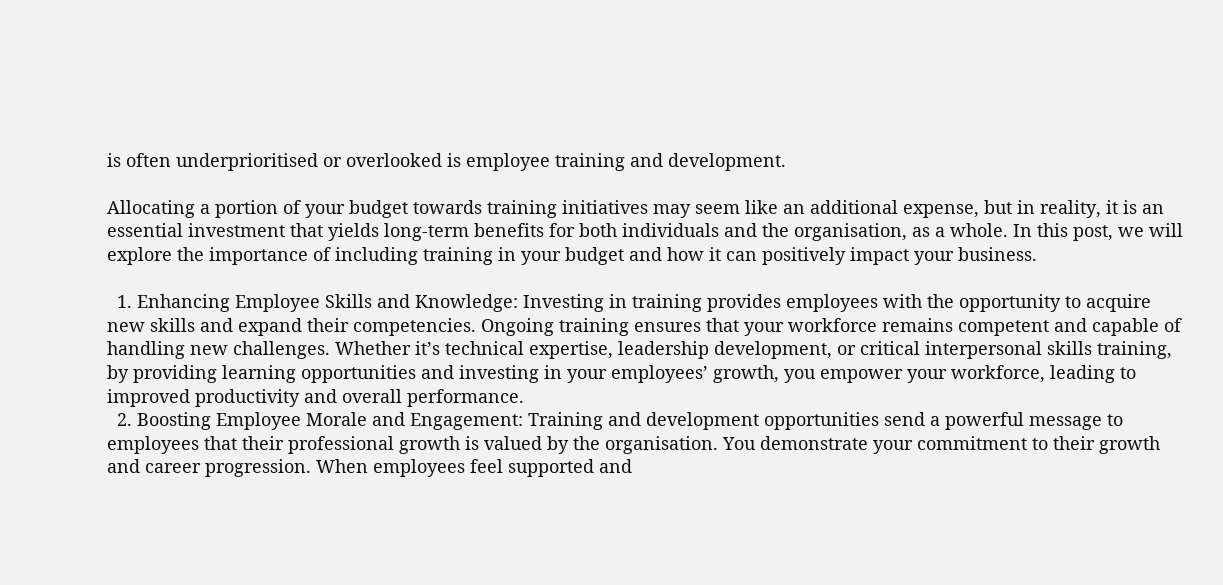is often underprioritised or overlooked is employee training and development.

Allocating a portion of your budget towards training initiatives may seem like an additional expense, but in reality, it is an essential investment that yields long-term benefits for both individuals and the organisation, as a whole. In this post, we will explore the importance of including training in your budget and how it can positively impact your business.

  1. Enhancing Employee Skills and Knowledge: Investing in training provides employees with the opportunity to acquire new skills and expand their competencies. Ongoing training ensures that your workforce remains competent and capable of handling new challenges. Whether it’s technical expertise, leadership development, or critical interpersonal skills training, by providing learning opportunities and investing in your employees’ growth, you empower your workforce, leading to improved productivity and overall performance.
  2. Boosting Employee Morale and Engagement: Training and development opportunities send a powerful message to employees that their professional growth is valued by the organisation. You demonstrate your commitment to their growth and career progression. When employees feel supported and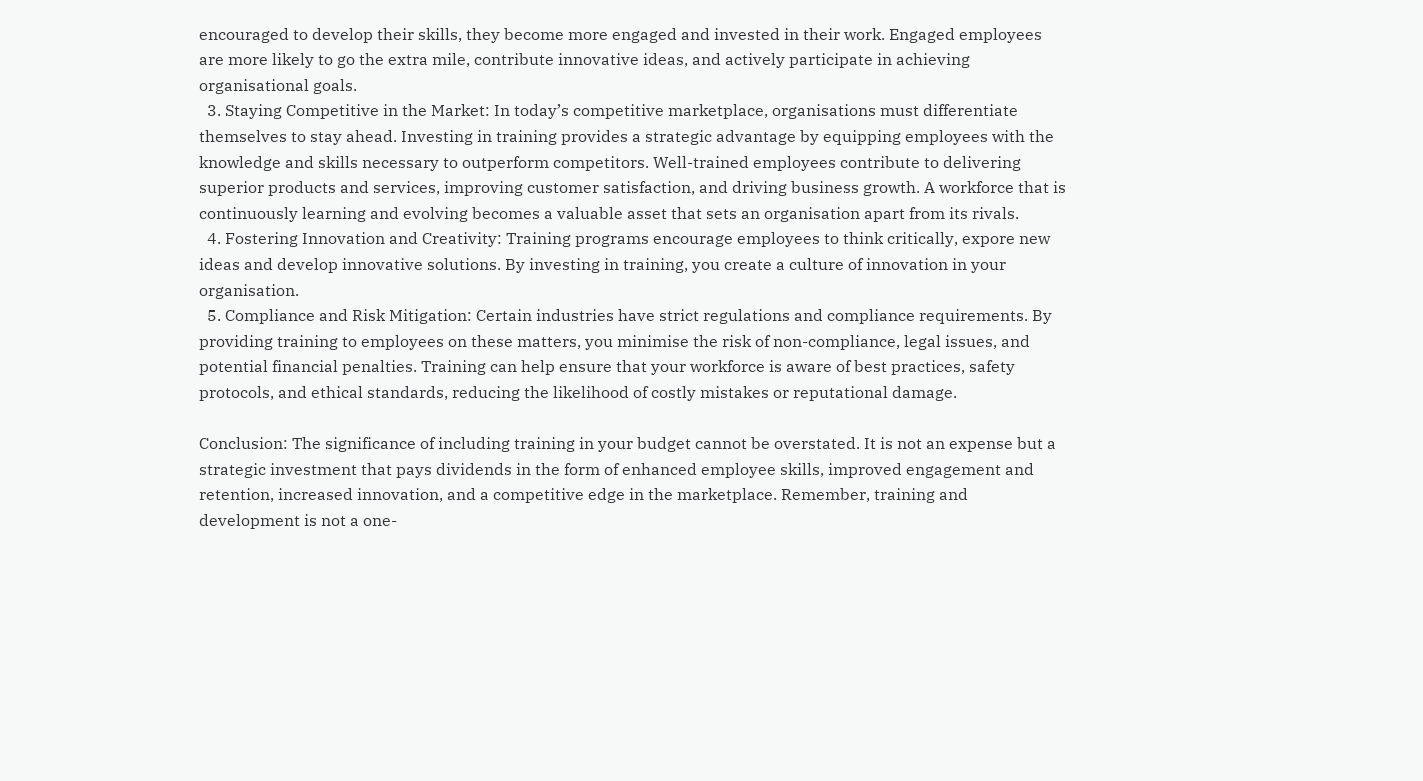encouraged to develop their skills, they become more engaged and invested in their work. Engaged employees are more likely to go the extra mile, contribute innovative ideas, and actively participate in achieving organisational goals.
  3. Staying Competitive in the Market: In today’s competitive marketplace, organisations must differentiate themselves to stay ahead. Investing in training provides a strategic advantage by equipping employees with the knowledge and skills necessary to outperform competitors. Well-trained employees contribute to delivering superior products and services, improving customer satisfaction, and driving business growth. A workforce that is continuously learning and evolving becomes a valuable asset that sets an organisation apart from its rivals.
  4. Fostering Innovation and Creativity: Training programs encourage employees to think critically, expore new ideas and develop innovative solutions. By investing in training, you create a culture of innovation in your organisation.
  5. Compliance and Risk Mitigation: Certain industries have strict regulations and compliance requirements. By providing training to employees on these matters, you minimise the risk of non-compliance, legal issues, and potential financial penalties. Training can help ensure that your workforce is aware of best practices, safety protocols, and ethical standards, reducing the likelihood of costly mistakes or reputational damage.

Conclusion: The significance of including training in your budget cannot be overstated. It is not an expense but a strategic investment that pays dividends in the form of enhanced employee skills, improved engagement and retention, increased innovation, and a competitive edge in the marketplace. Remember, training and development is not a one-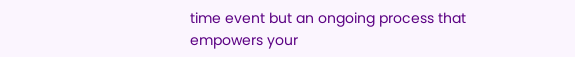time event but an ongoing process that empowers your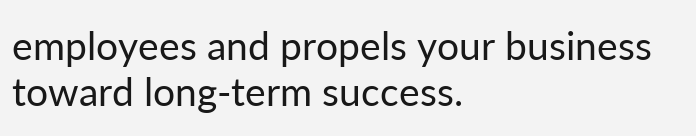employees and propels your business toward long-term success.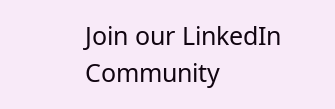Join our LinkedIn Community